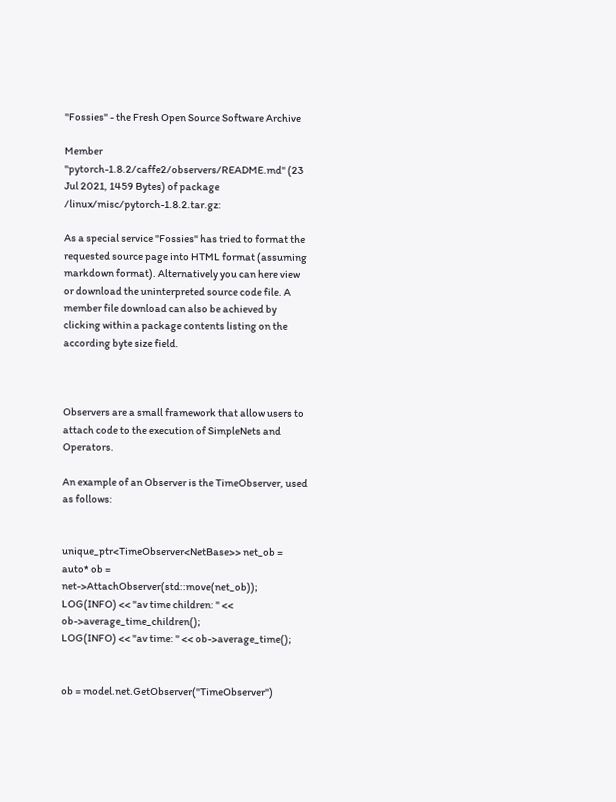"Fossies" - the Fresh Open Source Software Archive

Member "pytorch-1.8.2/caffe2/observers/README.md" (23 Jul 2021, 1459 Bytes) of package /linux/misc/pytorch-1.8.2.tar.gz:

As a special service "Fossies" has tried to format the requested source page into HTML format (assuming markdown format). Alternatively you can here view or download the uninterpreted source code file. A member file download can also be achieved by clicking within a package contents listing on the according byte size field.



Observers are a small framework that allow users to attach code to the execution of SimpleNets and Operators.

An example of an Observer is the TimeObserver, used as follows:


unique_ptr<TimeObserver<NetBase>> net_ob =
auto* ob = net->AttachObserver(std::move(net_ob));
LOG(INFO) << "av time children: " << ob->average_time_children();
LOG(INFO) << "av time: " << ob->average_time();


ob = model.net.GetObserver("TimeObserver")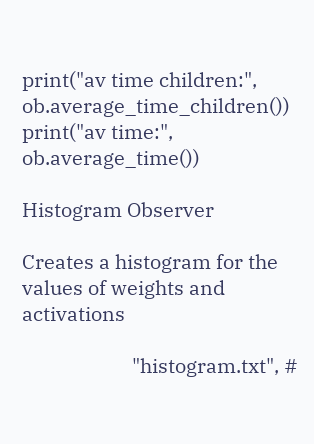print("av time children:", ob.average_time_children())
print("av time:", ob.average_time())

Histogram Observer

Creates a histogram for the values of weights and activations

                      "histogram.txt", #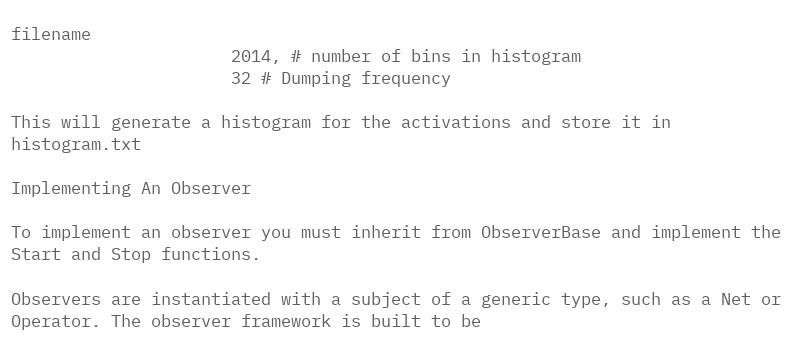filename
                      2014, # number of bins in histogram
                      32 # Dumping frequency

This will generate a histogram for the activations and store it in histogram.txt

Implementing An Observer

To implement an observer you must inherit from ObserverBase and implement the Start and Stop functions.

Observers are instantiated with a subject of a generic type, such as a Net or Operator. The observer framework is built to be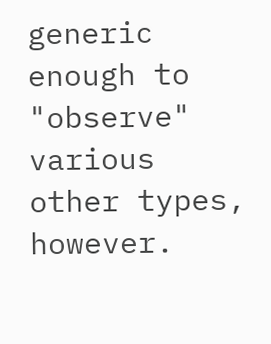generic enough to "observe" various other types, however.